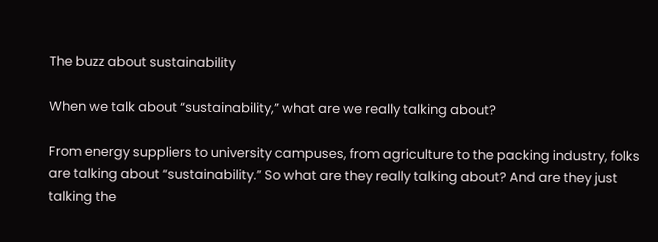The buzz about sustainability

When we talk about “sustainability,” what are we really talking about?

From energy suppliers to university campuses, from agriculture to the packing industry, folks are talking about “sustainability.” So what are they really talking about? And are they just talking the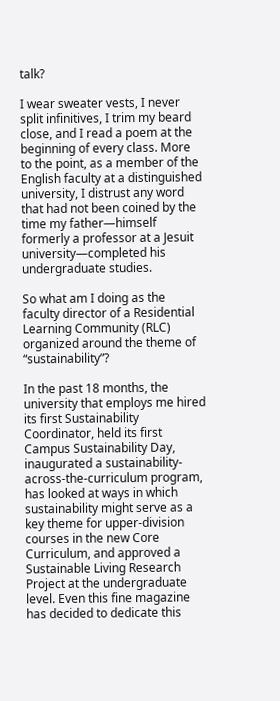talk?

I wear sweater vests, I never split infinitives, I trim my beard close, and I read a poem at the beginning of every class. More to the point, as a member of the English faculty at a distinguished university, I distrust any word that had not been coined by the time my father—himself formerly a professor at a Jesuit university—completed his undergraduate studies.

So what am I doing as the faculty director of a Residential Learning Community (RLC) organized around the theme of “sustainability”?

In the past 18 months, the university that employs me hired its first Sustainability Coordinator, held its first Campus Sustainability Day, inaugurated a sustainability-across-the-curriculum program, has looked at ways in which sustainability might serve as a key theme for upper-division courses in the new Core Curriculum, and approved a Sustainable Living Research Project at the undergraduate level. Even this fine magazine has decided to dedicate this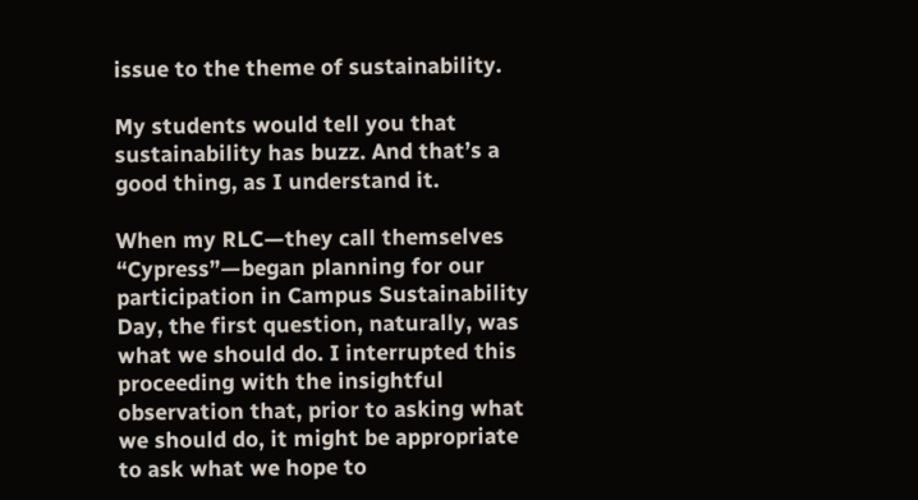issue to the theme of sustainability.

My students would tell you that sustainability has buzz. And that’s a good thing, as I understand it.

When my RLC—they call themselves “Cypress”—began planning for our participation in Campus Sustainability Day, the first question, naturally, was what we should do. I interrupted this proceeding with the insightful observation that, prior to asking what we should do, it might be appropriate to ask what we hope to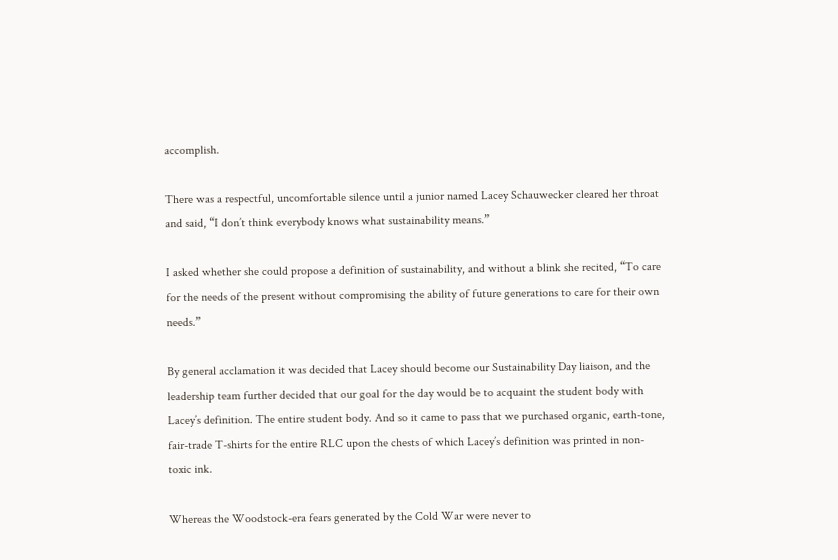accomplish.

There was a respectful, uncomfortable silence until a junior named Lacey Schauwecker cleared her throat and said, “I don’t think everybody knows what sustainability means.”

I asked whether she could propose a definition of sustainability, and without a blink she recited, “To care for the needs of the present without compromising the ability of future generations to care for their own needs.”

By general acclamation it was decided that Lacey should become our Sustainability Day liaison, and the leadership team further decided that our goal for the day would be to acquaint the student body with Lacey’s definition. The entire student body. And so it came to pass that we purchased organic, earth-tone, fair-trade T-shirts for the entire RLC upon the chests of which Lacey’s definition was printed in non-toxic ink.

Whereas the Woodstock-era fears generated by the Cold War were never to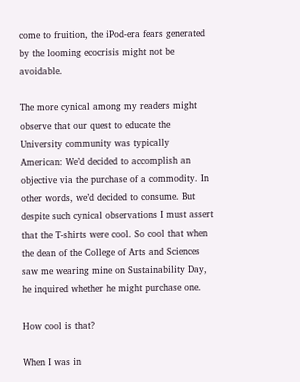come to fruition, the iPod-era fears generated by the looming ecocrisis might not be avoidable.

The more cynical among my readers might observe that our quest to educate the University community was typically American: We’d decided to accomplish an objective via the purchase of a commodity. In other words, we’d decided to consume. But despite such cynical observations I must assert that the T-shirts were cool. So cool that when the dean of the College of Arts and Sciences saw me wearing mine on Sustainability Day, he inquired whether he might purchase one.

How cool is that?

When I was in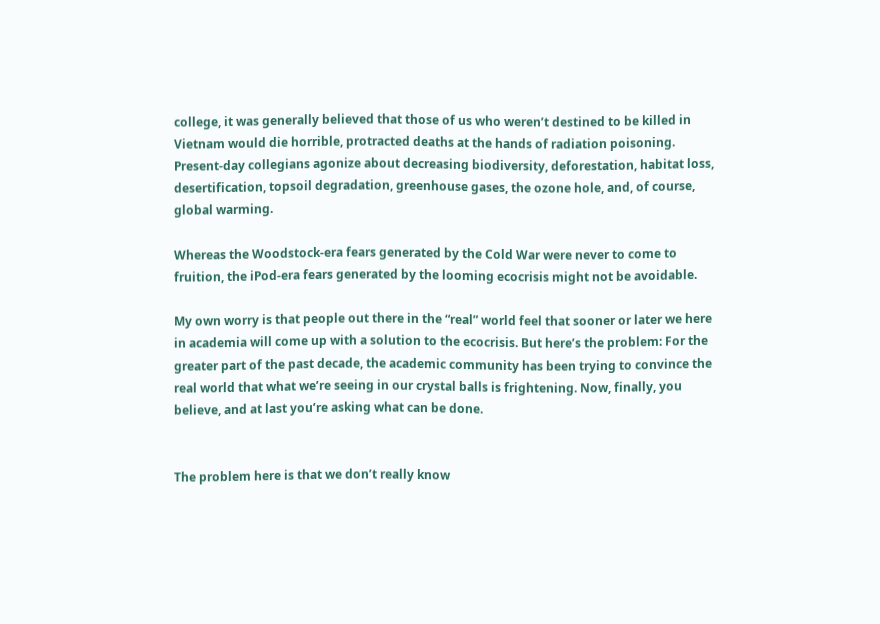college, it was generally believed that those of us who weren’t destined to be killed in Vietnam would die horrible, protracted deaths at the hands of radiation poisoning. Present-day collegians agonize about decreasing biodiversity, deforestation, habitat loss, desertification, topsoil degradation, greenhouse gases, the ozone hole, and, of course, global warming.

Whereas the Woodstock-era fears generated by the Cold War were never to come to fruition, the iPod-era fears generated by the looming ecocrisis might not be avoidable.

My own worry is that people out there in the “real” world feel that sooner or later we here in academia will come up with a solution to the ecocrisis. But here’s the problem: For the greater part of the past decade, the academic community has been trying to convince the real world that what we’re seeing in our crystal balls is frightening. Now, finally, you believe, and at last you’re asking what can be done.


The problem here is that we don’t really know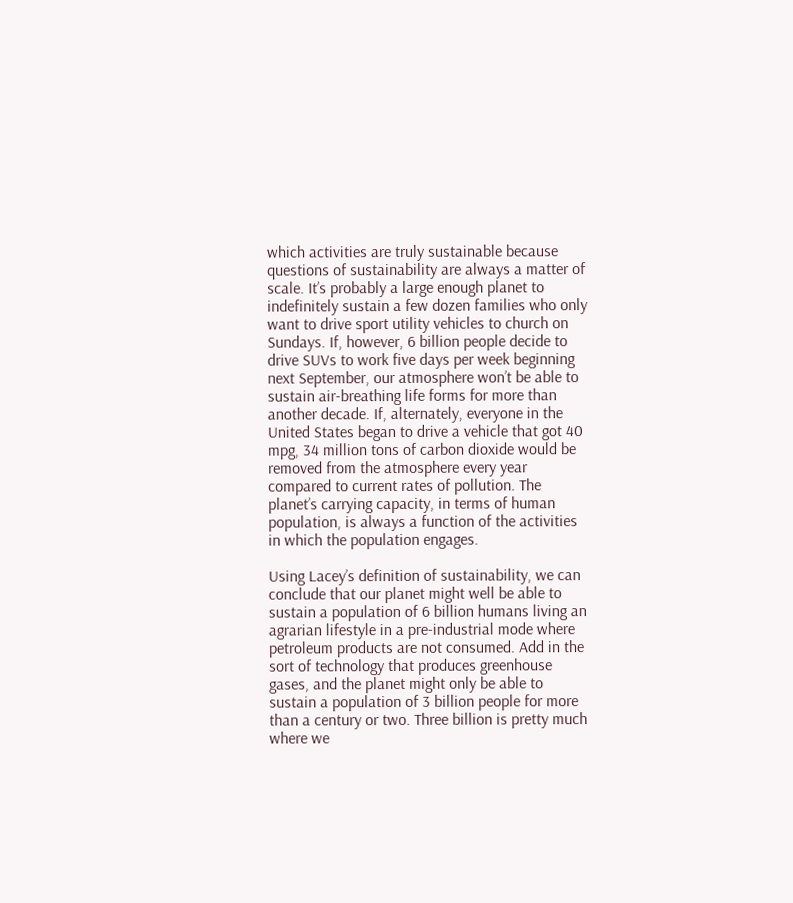which activities are truly sustainable because questions of sustainability are always a matter of scale. It’s probably a large enough planet to indefinitely sustain a few dozen families who only want to drive sport utility vehicles to church on Sundays. If, however, 6 billion people decide to drive SUVs to work five days per week beginning next September, our atmosphere won’t be able to sustain air-breathing life forms for more than another decade. If, alternately, everyone in the United States began to drive a vehicle that got 40 mpg, 34 million tons of carbon dioxide would be removed from the atmosphere every year compared to current rates of pollution. The planet’s carrying capacity, in terms of human population, is always a function of the activities in which the population engages.

Using Lacey’s definition of sustainability, we can conclude that our planet might well be able to sustain a population of 6 billion humans living an agrarian lifestyle in a pre-industrial mode where petroleum products are not consumed. Add in the sort of technology that produces greenhouse gases, and the planet might only be able to sustain a population of 3 billion people for more than a century or two. Three billion is pretty much where we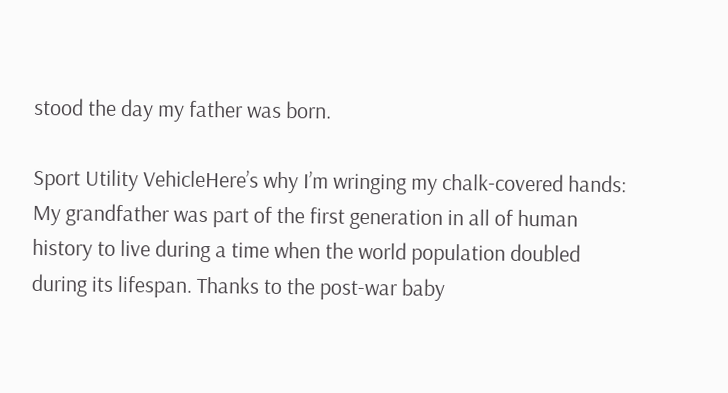stood the day my father was born.

Sport Utility VehicleHere’s why I’m wringing my chalk-covered hands: My grandfather was part of the first generation in all of human history to live during a time when the world population doubled during its lifespan. Thanks to the post-war baby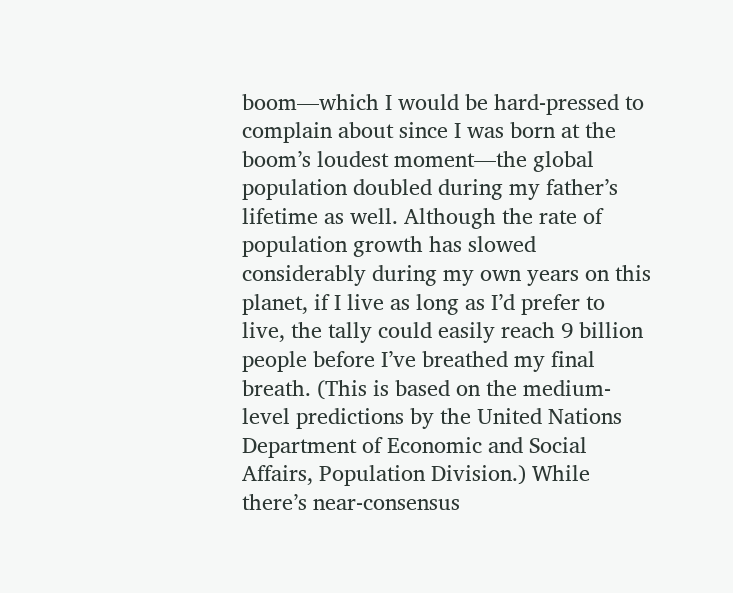boom—which I would be hard-pressed to complain about since I was born at the boom’s loudest moment—the global population doubled during my father’s lifetime as well. Although the rate of population growth has slowed considerably during my own years on this planet, if I live as long as I’d prefer to live, the tally could easily reach 9 billion people before I’ve breathed my final breath. (This is based on the medium-level predictions by the United Nations Department of Economic and Social Affairs, Population Division.) While there’s near-consensus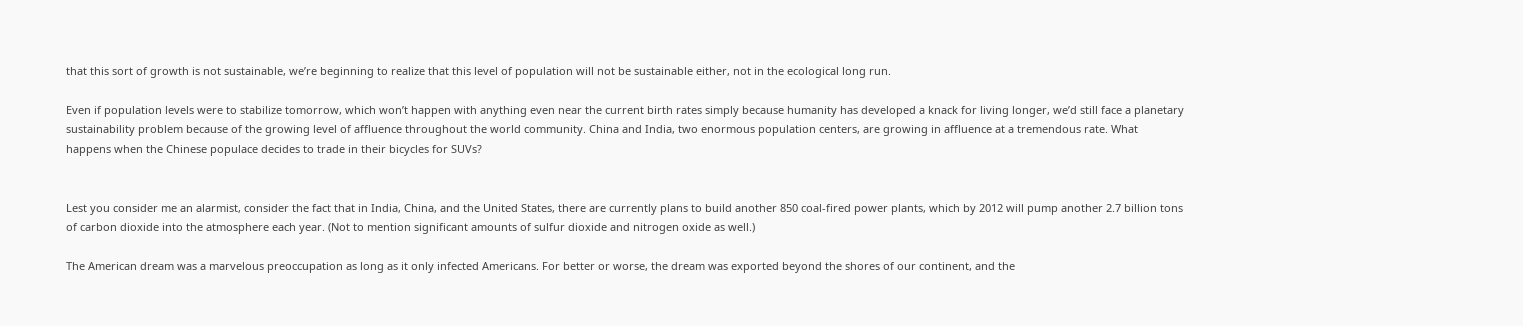that this sort of growth is not sustainable, we’re beginning to realize that this level of population will not be sustainable either, not in the ecological long run.

Even if population levels were to stabilize tomorrow, which won’t happen with anything even near the current birth rates simply because humanity has developed a knack for living longer, we’d still face a planetary sustainability problem because of the growing level of affluence throughout the world community. China and India, two enormous population centers, are growing in affluence at a tremendous rate. What happens when the Chinese populace decides to trade in their bicycles for SUVs?


Lest you consider me an alarmist, consider the fact that in India, China, and the United States, there are currently plans to build another 850 coal-fired power plants, which by 2012 will pump another 2.7 billion tons of carbon dioxide into the atmosphere each year. (Not to mention significant amounts of sulfur dioxide and nitrogen oxide as well.)

The American dream was a marvelous preoccupation as long as it only infected Americans. For better or worse, the dream was exported beyond the shores of our continent, and the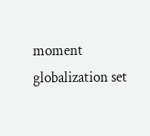moment globalization set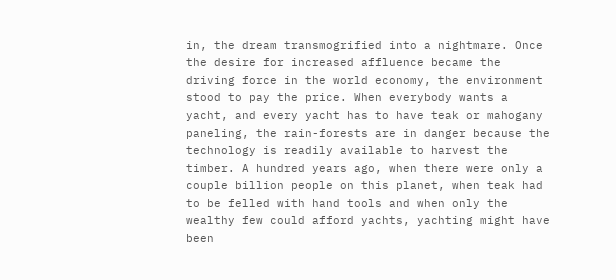in, the dream transmogrified into a nightmare. Once the desire for increased affluence became the driving force in the world economy, the environment stood to pay the price. When everybody wants a yacht, and every yacht has to have teak or mahogany paneling, the rain-forests are in danger because the technology is readily available to harvest the timber. A hundred years ago, when there were only a couple billion people on this planet, when teak had to be felled with hand tools and when only the wealthy few could afford yachts, yachting might have been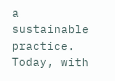a sustainable practice. Today, with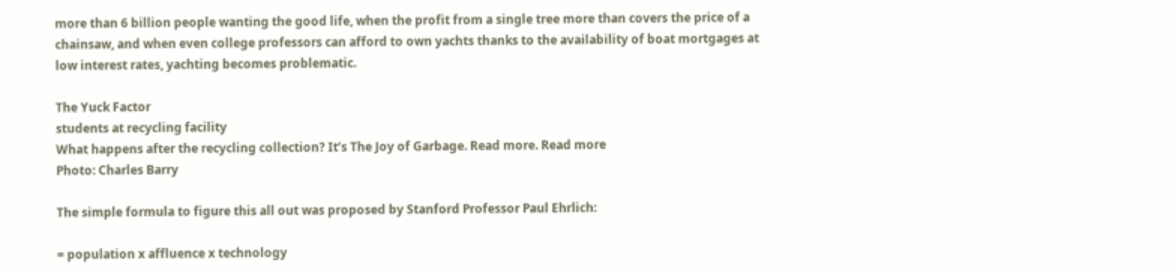more than 6 billion people wanting the good life, when the profit from a single tree more than covers the price of a chainsaw, and when even college professors can afford to own yachts thanks to the availability of boat mortgages at low interest rates, yachting becomes problematic.

The Yuck Factor
students at recycling facility
What happens after the recycling collection? It’s The Joy of Garbage. Read more. Read more
Photo: Charles Barry

The simple formula to figure this all out was proposed by Stanford Professor Paul Ehrlich:

= population x affluence x technology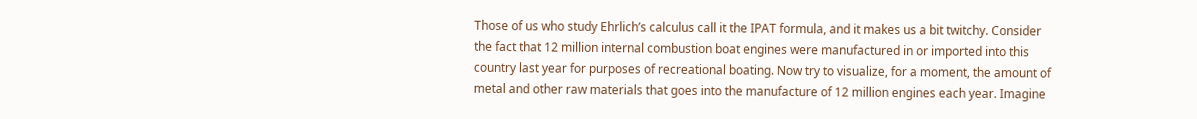Those of us who study Ehrlich’s calculus call it the IPAT formula, and it makes us a bit twitchy. Consider the fact that 12 million internal combustion boat engines were manufactured in or imported into this country last year for purposes of recreational boating. Now try to visualize, for a moment, the amount of metal and other raw materials that goes into the manufacture of 12 million engines each year. Imagine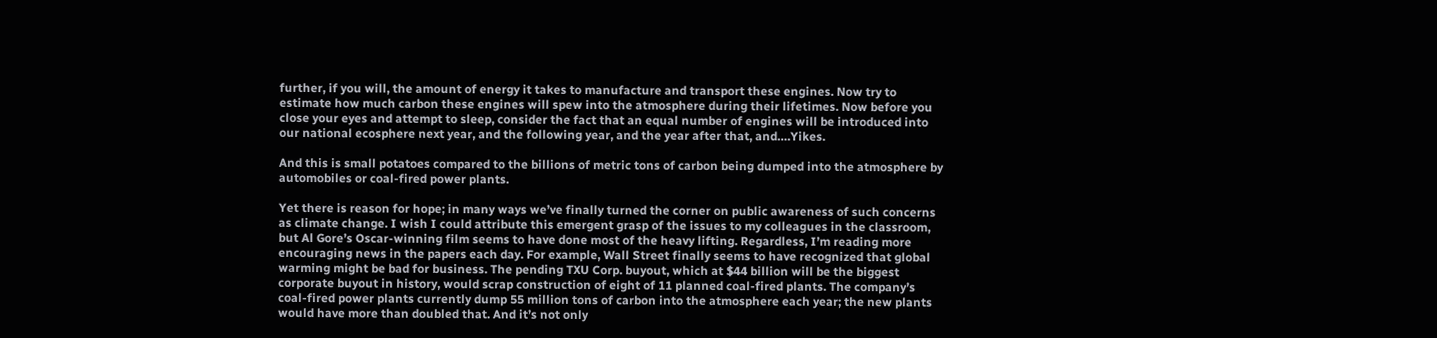further, if you will, the amount of energy it takes to manufacture and transport these engines. Now try to estimate how much carbon these engines will spew into the atmosphere during their lifetimes. Now before you close your eyes and attempt to sleep, consider the fact that an equal number of engines will be introduced into our national ecosphere next year, and the following year, and the year after that, and….Yikes.

And this is small potatoes compared to the billions of metric tons of carbon being dumped into the atmosphere by automobiles or coal-fired power plants.

Yet there is reason for hope; in many ways we’ve finally turned the corner on public awareness of such concerns as climate change. I wish I could attribute this emergent grasp of the issues to my colleagues in the classroom, but Al Gore’s Oscar-winning film seems to have done most of the heavy lifting. Regardless, I’m reading more encouraging news in the papers each day. For example, Wall Street finally seems to have recognized that global warming might be bad for business. The pending TXU Corp. buyout, which at $44 billion will be the biggest corporate buyout in history, would scrap construction of eight of 11 planned coal-fired plants. The company’s coal-fired power plants currently dump 55 million tons of carbon into the atmosphere each year; the new plants would have more than doubled that. And it’s not only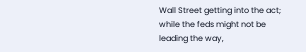Wall Street getting into the act; while the feds might not be leading the way,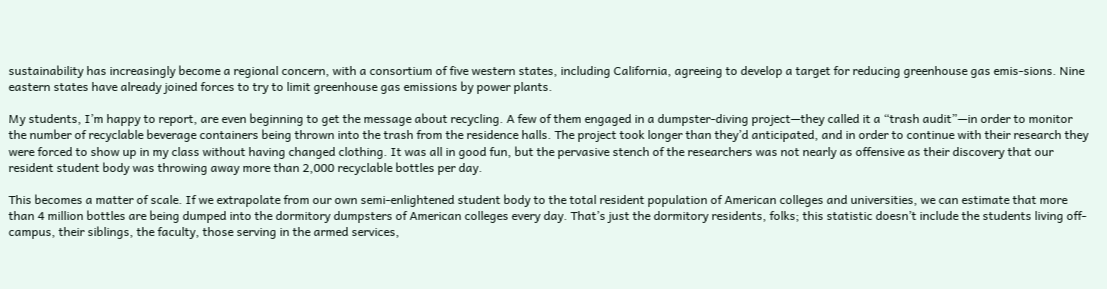sustainability has increasingly become a regional concern, with a consortium of five western states, including California, agreeing to develop a target for reducing greenhouse gas emis-sions. Nine eastern states have already joined forces to try to limit greenhouse gas emissions by power plants.

My students, I’m happy to report, are even beginning to get the message about recycling. A few of them engaged in a dumpster-diving project—they called it a “trash audit”—in order to monitor the number of recyclable beverage containers being thrown into the trash from the residence halls. The project took longer than they’d anticipated, and in order to continue with their research they were forced to show up in my class without having changed clothing. It was all in good fun, but the pervasive stench of the researchers was not nearly as offensive as their discovery that our resident student body was throwing away more than 2,000 recyclable bottles per day.

This becomes a matter of scale. If we extrapolate from our own semi-enlightened student body to the total resident population of American colleges and universities, we can estimate that more than 4 million bottles are being dumped into the dormitory dumpsters of American colleges every day. That’s just the dormitory residents, folks; this statistic doesn’t include the students living off-campus, their siblings, the faculty, those serving in the armed services,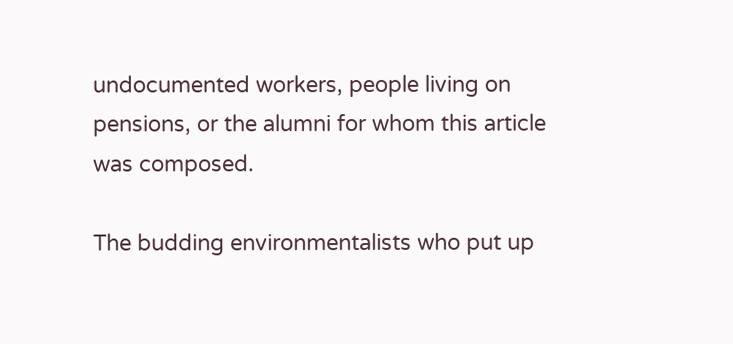undocumented workers, people living on pensions, or the alumni for whom this article was composed.

The budding environmentalists who put up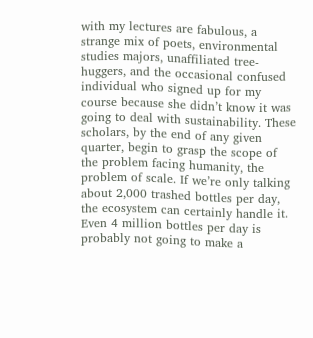with my lectures are fabulous, a strange mix of poets, environmental studies majors, unaffiliated tree-huggers, and the occasional confused individual who signed up for my course because she didn’t know it was going to deal with sustainability. These scholars, by the end of any given quarter, begin to grasp the scope of the problem facing humanity, the problem of scale. If we’re only talking about 2,000 trashed bottles per day, the ecosystem can certainly handle it. Even 4 million bottles per day is probably not going to make a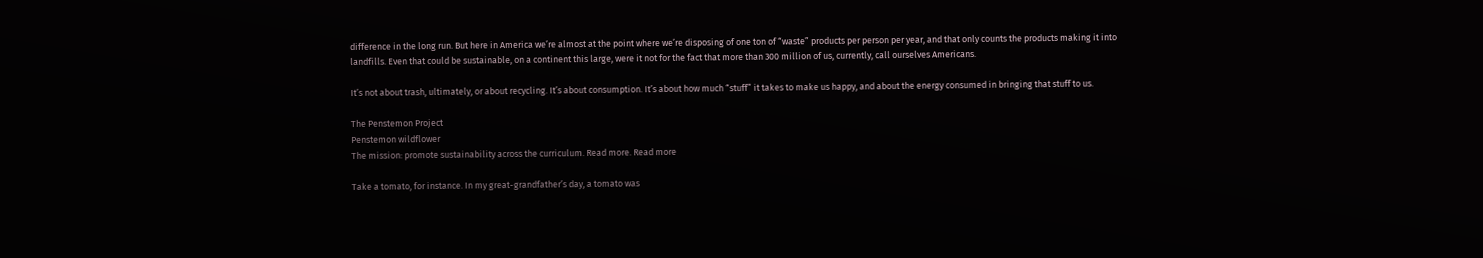difference in the long run. But here in America we’re almost at the point where we’re disposing of one ton of “waste” products per person per year, and that only counts the products making it into landfills. Even that could be sustainable, on a continent this large, were it not for the fact that more than 300 million of us, currently, call ourselves Americans.

It’s not about trash, ultimately, or about recycling. It’s about consumption. It’s about how much “stuff” it takes to make us happy, and about the energy consumed in bringing that stuff to us.

The Penstemon Project
Penstemon wildflower
The mission: promote sustainability across the curriculum. Read more. Read more

Take a tomato, for instance. In my great-grandfather’s day, a tomato was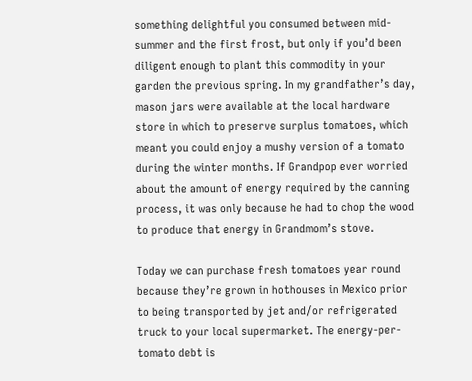something delightful you consumed between mid-summer and the first frost, but only if you’d been diligent enough to plant this commodity in your garden the previous spring. In my grandfather’s day, mason jars were available at the local hardware store in which to preserve surplus tomatoes, which meant you could enjoy a mushy version of a tomato during the winter months. If Grandpop ever worried about the amount of energy required by the canning process, it was only because he had to chop the wood to produce that energy in Grandmom’s stove.

Today we can purchase fresh tomatoes year round because they’re grown in hothouses in Mexico prior to being transported by jet and/or refrigerated truck to your local supermarket. The energy-per-tomato debt is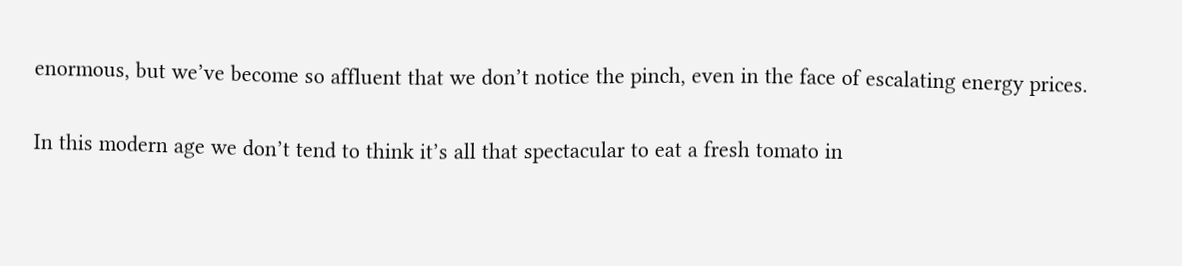enormous, but we’ve become so affluent that we don’t notice the pinch, even in the face of escalating energy prices.

In this modern age we don’t tend to think it’s all that spectacular to eat a fresh tomato in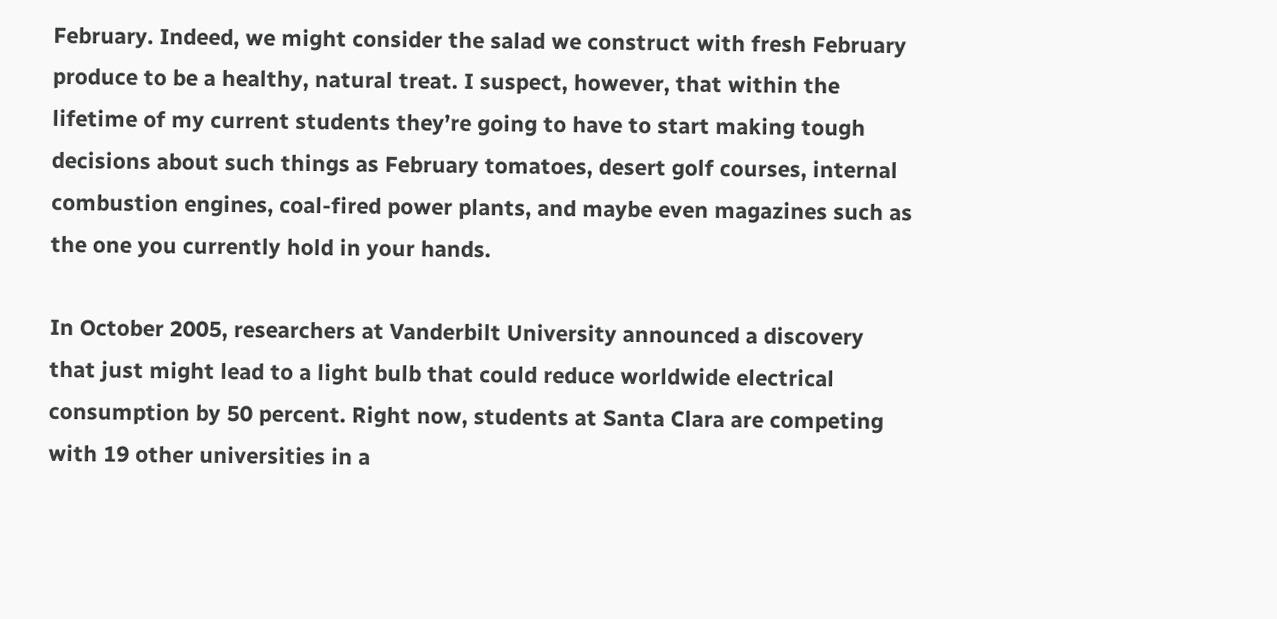February. Indeed, we might consider the salad we construct with fresh February produce to be a healthy, natural treat. I suspect, however, that within the lifetime of my current students they’re going to have to start making tough decisions about such things as February tomatoes, desert golf courses, internal combustion engines, coal-fired power plants, and maybe even magazines such as the one you currently hold in your hands.

In October 2005, researchers at Vanderbilt University announced a discovery that just might lead to a light bulb that could reduce worldwide electrical consumption by 50 percent. Right now, students at Santa Clara are competing with 19 other universities in a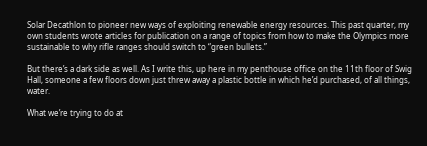Solar Decathlon to pioneer new ways of exploiting renewable energy resources. This past quarter, my own students wrote articles for publication on a range of topics from how to make the Olympics more sustainable to why rifle ranges should switch to “green bullets.”

But there’s a dark side as well. As I write this, up here in my penthouse office on the 11th floor of Swig Hall, someone a few floors down just threw away a plastic bottle in which he’d purchased, of all things, water.

What we’re trying to do at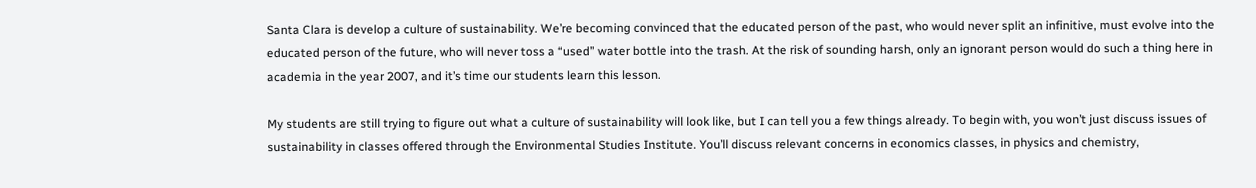Santa Clara is develop a culture of sustainability. We’re becoming convinced that the educated person of the past, who would never split an infinitive, must evolve into the educated person of the future, who will never toss a “used” water bottle into the trash. At the risk of sounding harsh, only an ignorant person would do such a thing here in academia in the year 2007, and it’s time our students learn this lesson.

My students are still trying to figure out what a culture of sustainability will look like, but I can tell you a few things already. To begin with, you won’t just discuss issues of sustainability in classes offered through the Environmental Studies Institute. You’ll discuss relevant concerns in economics classes, in physics and chemistry,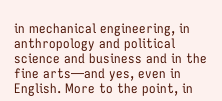in mechanical engineering, in anthropology and political science and business and in the fine arts—and yes, even in English. More to the point, in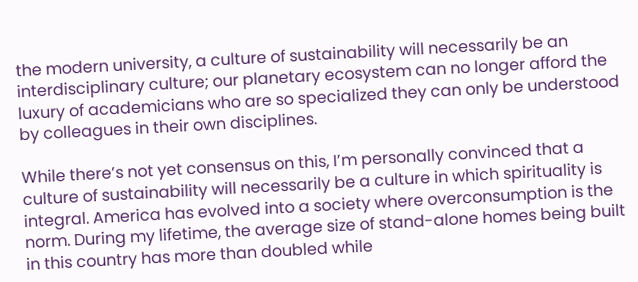the modern university, a culture of sustainability will necessarily be an interdisciplinary culture; our planetary ecosystem can no longer afford the luxury of academicians who are so specialized they can only be understood by colleagues in their own disciplines.

While there’s not yet consensus on this, I’m personally convinced that a culture of sustainability will necessarily be a culture in which spirituality is integral. America has evolved into a society where overconsumption is the norm. During my lifetime, the average size of stand-alone homes being built in this country has more than doubled while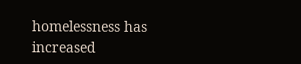homelessness has increased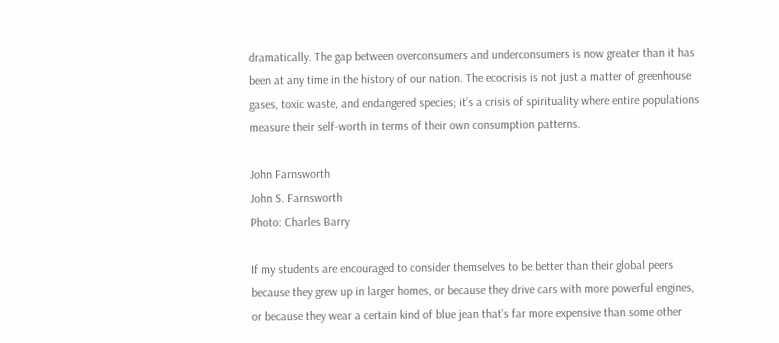dramatically. The gap between overconsumers and underconsumers is now greater than it has been at any time in the history of our nation. The ecocrisis is not just a matter of greenhouse gases, toxic waste, and endangered species; it’s a crisis of spirituality where entire populations measure their self-worth in terms of their own consumption patterns.

John Farnsworth
John S. Farnsworth
Photo: Charles Barry

If my students are encouraged to consider themselves to be better than their global peers because they grew up in larger homes, or because they drive cars with more powerful engines, or because they wear a certain kind of blue jean that’s far more expensive than some other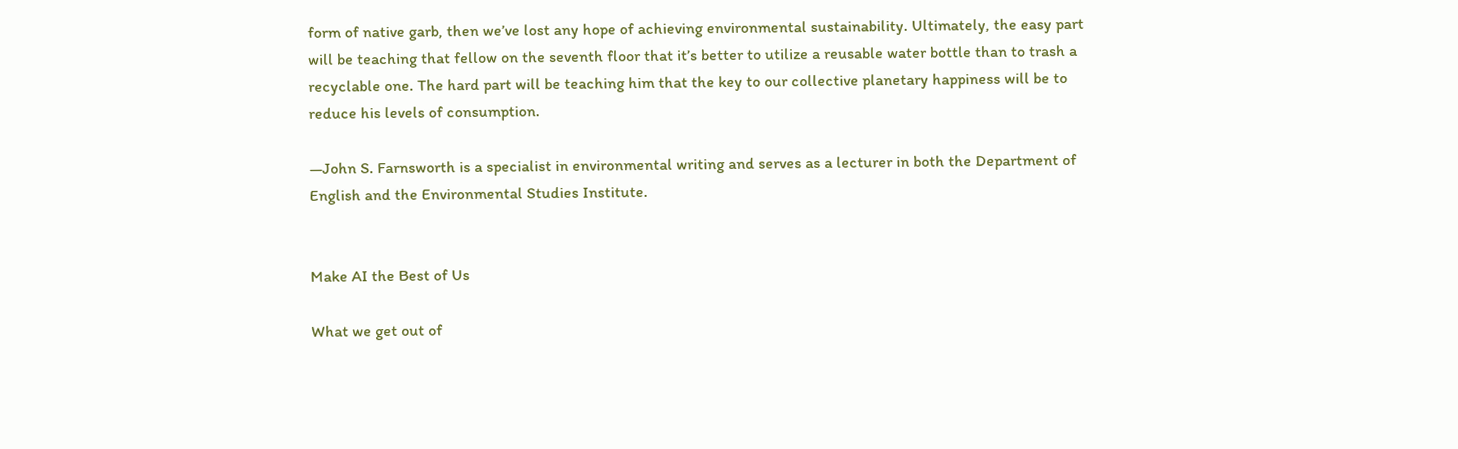form of native garb, then we’ve lost any hope of achieving environmental sustainability. Ultimately, the easy part will be teaching that fellow on the seventh floor that it’s better to utilize a reusable water bottle than to trash a recyclable one. The hard part will be teaching him that the key to our collective planetary happiness will be to reduce his levels of consumption.

—John S. Farnsworth is a specialist in environmental writing and serves as a lecturer in both the Department of English and the Environmental Studies Institute.


Make AI the Best of Us

What we get out of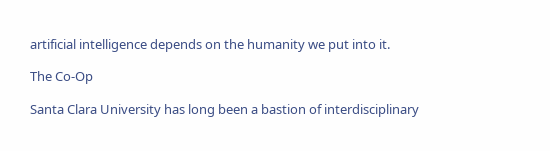artificial intelligence depends on the humanity we put into it.

The Co-Op

Santa Clara University has long been a bastion of interdisciplinary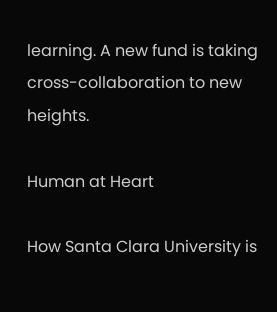learning. A new fund is taking cross-collaboration to new heights.

Human at Heart

How Santa Clara University is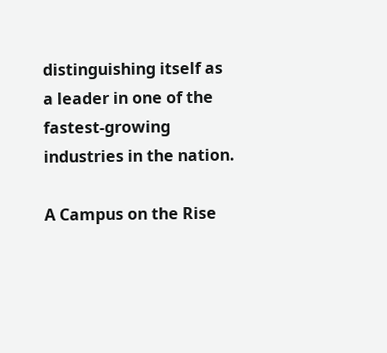distinguishing itself as a leader in one of the fastest-growing industries in the nation.

A Campus on the Rise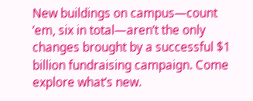New buildings on campus—count ’em, six in total—aren’t the only changes brought by a successful $1 billion fundraising campaign. Come explore what’s new.